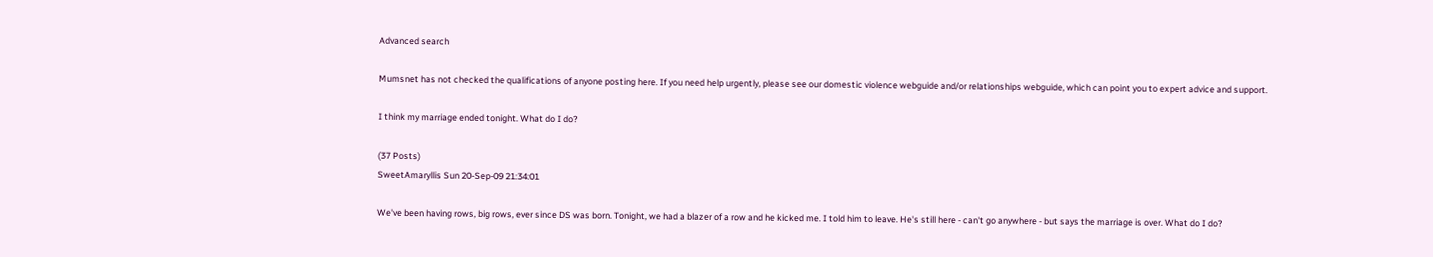Advanced search

Mumsnet has not checked the qualifications of anyone posting here. If you need help urgently, please see our domestic violence webguide and/or relationships webguide, which can point you to expert advice and support.

I think my marriage ended tonight. What do I do?

(37 Posts)
SweetAmaryllis Sun 20-Sep-09 21:34:01

We've been having rows, big rows, ever since DS was born. Tonight, we had a blazer of a row and he kicked me. I told him to leave. He's still here - can't go anywhere - but says the marriage is over. What do I do?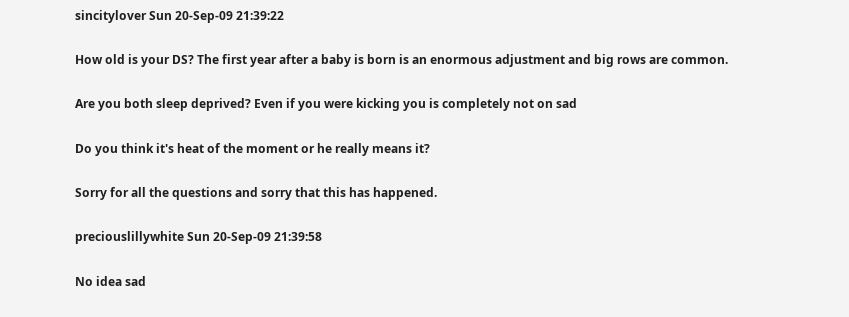sincitylover Sun 20-Sep-09 21:39:22

How old is your DS? The first year after a baby is born is an enormous adjustment and big rows are common.

Are you both sleep deprived? Even if you were kicking you is completely not on sad

Do you think it's heat of the moment or he really means it?

Sorry for all the questions and sorry that this has happened.

preciouslillywhite Sun 20-Sep-09 21:39:58

No idea sad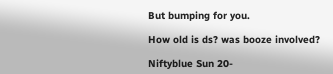But bumping for you.

How old is ds? was booze involved?

Niftyblue Sun 20-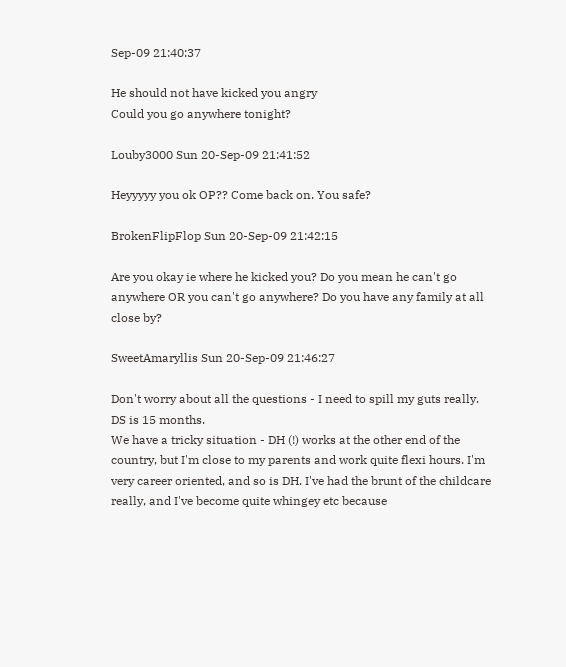Sep-09 21:40:37

He should not have kicked you angry
Could you go anywhere tonight?

Louby3000 Sun 20-Sep-09 21:41:52

Heyyyyy you ok OP?? Come back on. You safe?

BrokenFlipFlop Sun 20-Sep-09 21:42:15

Are you okay ie where he kicked you? Do you mean he can't go anywhere OR you can't go anywhere? Do you have any family at all close by?

SweetAmaryllis Sun 20-Sep-09 21:46:27

Don't worry about all the questions - I need to spill my guts really.
DS is 15 months.
We have a tricky situation - DH (!) works at the other end of the country, but I'm close to my parents and work quite flexi hours. I'm very career oriented, and so is DH. I've had the brunt of the childcare really, and I've become quite whingey etc because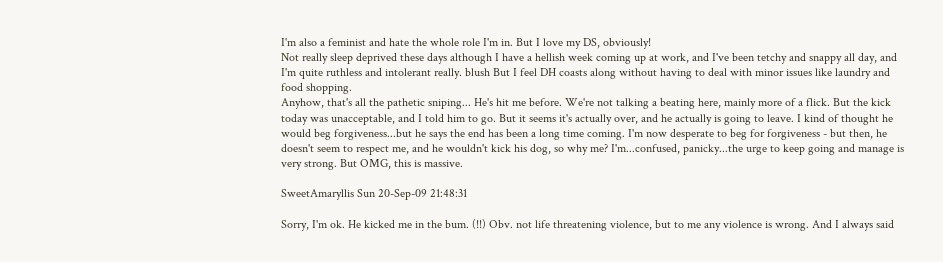I'm also a feminist and hate the whole role I'm in. But I love my DS, obviously!
Not really sleep deprived these days although I have a hellish week coming up at work, and I've been tetchy and snappy all day, and I'm quite ruthless and intolerant really. blush But I feel DH coasts along without having to deal with minor issues like laundry and food shopping.
Anyhow, that's all the pathetic sniping... He's hit me before. We're not talking a beating here, mainly more of a flick. But the kick today was unacceptable, and I told him to go. But it seems it's actually over, and he actually is going to leave. I kind of thought he would beg forgiveness...but he says the end has been a long time coming. I'm now desperate to beg for forgiveness - but then, he doesn't seem to respect me, and he wouldn't kick his dog, so why me? I'm...confused, panicky...the urge to keep going and manage is very strong. But OMG, this is massive.

SweetAmaryllis Sun 20-Sep-09 21:48:31

Sorry, I'm ok. He kicked me in the bum. (!!) Obv. not life threatening violence, but to me any violence is wrong. And I always said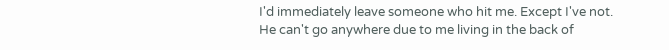I'd immediately leave someone who hit me. Except I've not.
He can't go anywhere due to me living in the back of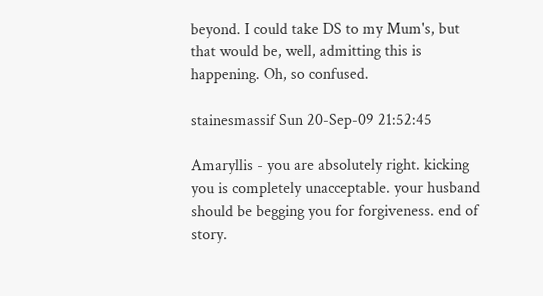beyond. I could take DS to my Mum's, but that would be, well, admitting this is happening. Oh, so confused.

stainesmassif Sun 20-Sep-09 21:52:45

Amaryllis - you are absolutely right. kicking you is completely unacceptable. your husband should be begging you for forgiveness. end of story.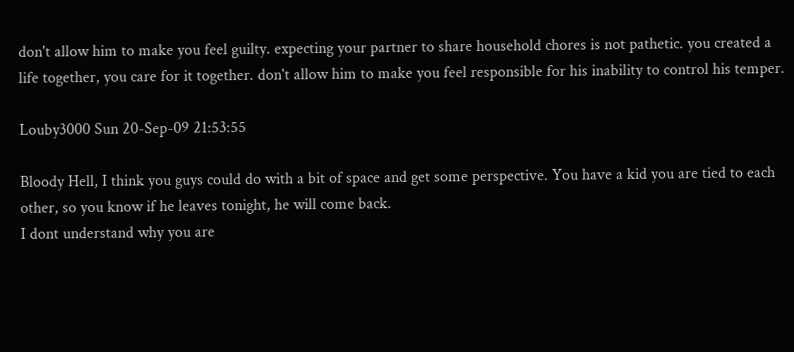don't allow him to make you feel guilty. expecting your partner to share household chores is not pathetic. you created a life together, you care for it together. don't allow him to make you feel responsible for his inability to control his temper.

Louby3000 Sun 20-Sep-09 21:53:55

Bloody Hell, I think you guys could do with a bit of space and get some perspective. You have a kid you are tied to each other, so you know if he leaves tonight, he will come back.
I dont understand why you are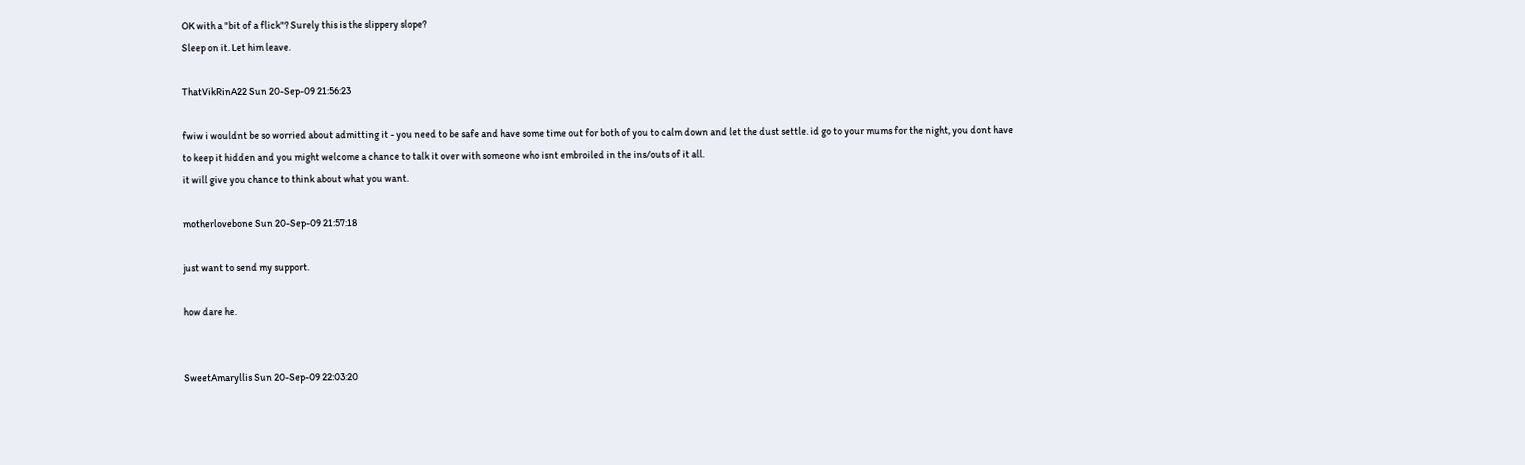OK with a "bit of a flick"? Surely this is the slippery slope?
Sleep on it. Let him leave.

ThatVikRinA22 Sun 20-Sep-09 21:56:23

fwiw i wouldnt be so worried about admitting it - you need to be safe and have some time out for both of you to calm down and let the dust settle. id go to your mums for the night, you dont have to keep it hidden and you might welcome a chance to talk it over with someone who isnt embroiled in the ins/outs of it all.
it will give you chance to think about what you want.

motherlovebone Sun 20-Sep-09 21:57:18

just want to send my support.

how dare he.


SweetAmaryllis Sun 20-Sep-09 22:03:20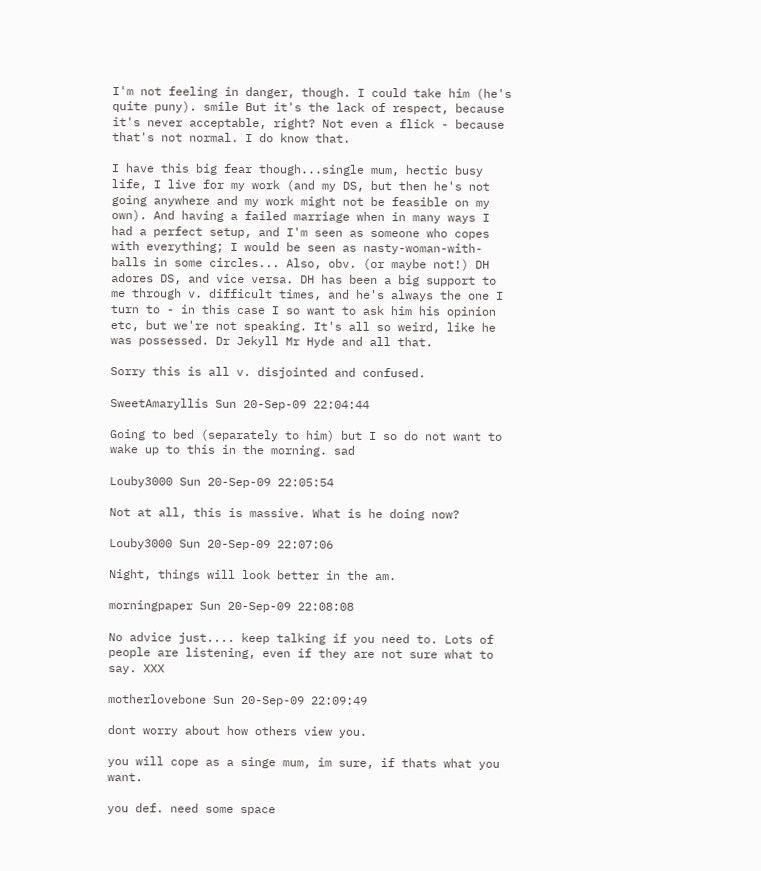I'm not feeling in danger, though. I could take him (he's quite puny). smile But it's the lack of respect, because it's never acceptable, right? Not even a flick - because that's not normal. I do know that.

I have this big fear though...single mum, hectic busy life, I live for my work (and my DS, but then he's not going anywhere and my work might not be feasible on my own). And having a failed marriage when in many ways I had a perfect setup, and I'm seen as someone who copes with everything; I would be seen as nasty-woman-with-balls in some circles... Also, obv. (or maybe not!) DH adores DS, and vice versa. DH has been a big support to me through v. difficult times, and he's always the one I turn to - in this case I so want to ask him his opinion etc, but we're not speaking. It's all so weird, like he was possessed. Dr Jekyll Mr Hyde and all that.

Sorry this is all v. disjointed and confused.

SweetAmaryllis Sun 20-Sep-09 22:04:44

Going to bed (separately to him) but I so do not want to wake up to this in the morning. sad

Louby3000 Sun 20-Sep-09 22:05:54

Not at all, this is massive. What is he doing now?

Louby3000 Sun 20-Sep-09 22:07:06

Night, things will look better in the am.

morningpaper Sun 20-Sep-09 22:08:08

No advice just.... keep talking if you need to. Lots of people are listening, even if they are not sure what to say. XXX

motherlovebone Sun 20-Sep-09 22:09:49

dont worry about how others view you.

you will cope as a singe mum, im sure, if thats what you want.

you def. need some space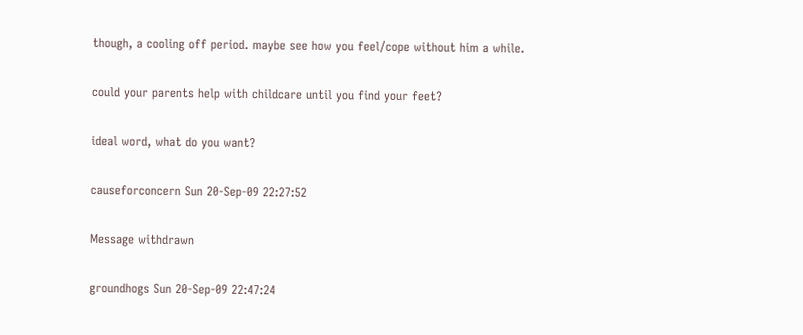though, a cooling off period. maybe see how you feel/cope without him a while.

could your parents help with childcare until you find your feet?

ideal word, what do you want?

causeforconcern Sun 20-Sep-09 22:27:52

Message withdrawn

groundhogs Sun 20-Sep-09 22:47:24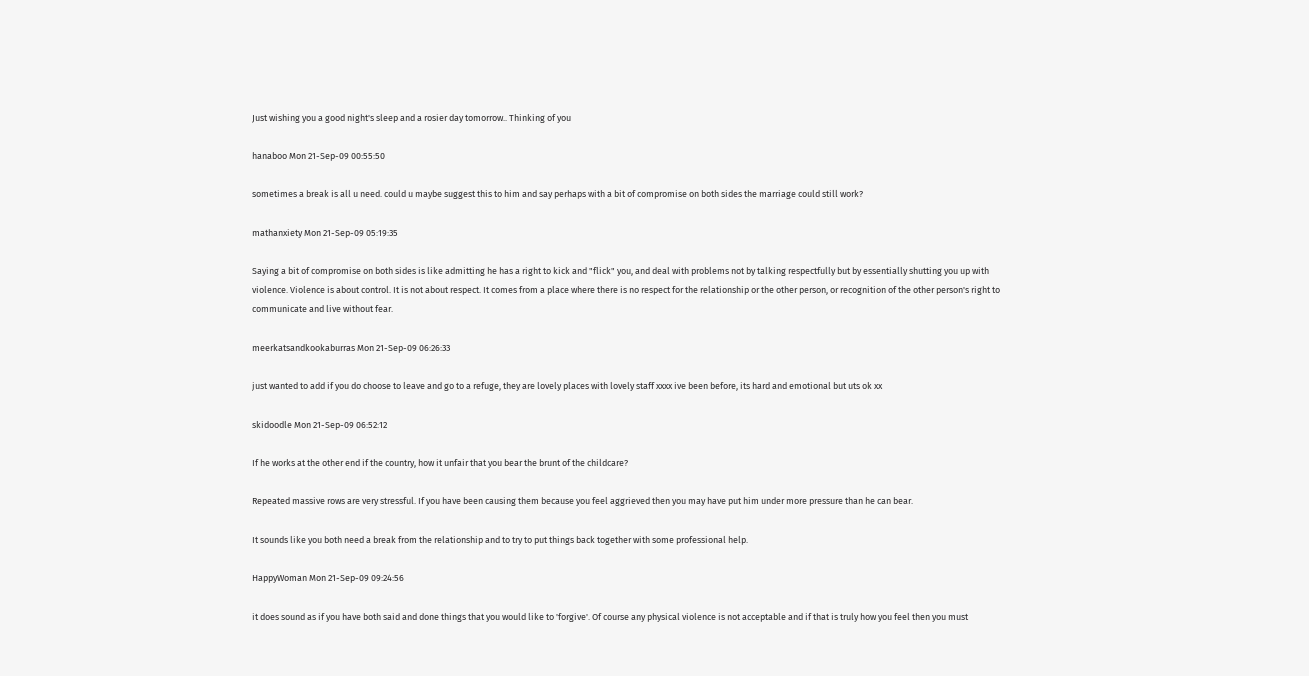Just wishing you a good night's sleep and a rosier day tomorrow.. Thinking of you

hanaboo Mon 21-Sep-09 00:55:50

sometimes a break is all u need. could u maybe suggest this to him and say perhaps with a bit of compromise on both sides the marriage could still work?

mathanxiety Mon 21-Sep-09 05:19:35

Saying a bit of compromise on both sides is like admitting he has a right to kick and "flick" you, and deal with problems not by talking respectfully but by essentially shutting you up with violence. Violence is about control. It is not about respect. It comes from a place where there is no respect for the relationship or the other person, or recognition of the other person's right to communicate and live without fear.

meerkatsandkookaburras Mon 21-Sep-09 06:26:33

just wanted to add if you do choose to leave and go to a refuge, they are lovely places with lovely staff xxxx ive been before, its hard and emotional but uts ok xx

skidoodle Mon 21-Sep-09 06:52:12

If he works at the other end if the country, how it unfair that you bear the brunt of the childcare?

Repeated massive rows are very stressful. If you have been causing them because you feel aggrieved then you may have put him under more pressure than he can bear.

It sounds like you both need a break from the relationship and to try to put things back together with some professional help.

HappyWoman Mon 21-Sep-09 09:24:56

it does sound as if you have both said and done things that you would like to 'forgive'. Of course any physical violence is not acceptable and if that is truly how you feel then you must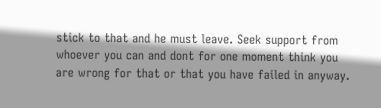stick to that and he must leave. Seek support from whoever you can and dont for one moment think you are wrong for that or that you have failed in anyway.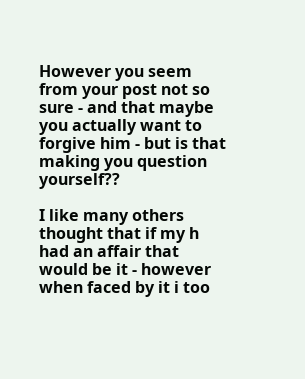However you seem from your post not so sure - and that maybe you actually want to forgive him - but is that making you question yourself??

I like many others thought that if my h had an affair that would be it - however when faced by it i too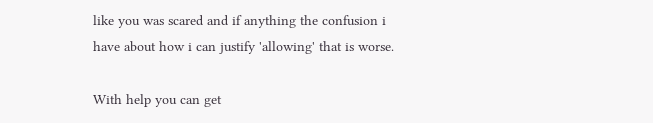like you was scared and if anything the confusion i have about how i can justify 'allowing' that is worse.

With help you can get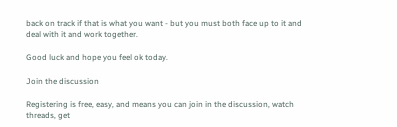back on track if that is what you want - but you must both face up to it and deal with it and work together.

Good luck and hope you feel ok today.

Join the discussion

Registering is free, easy, and means you can join in the discussion, watch threads, get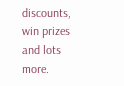discounts, win prizes and lots more.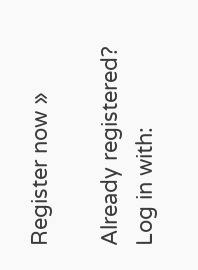Register now »

Already registered? Log in with: